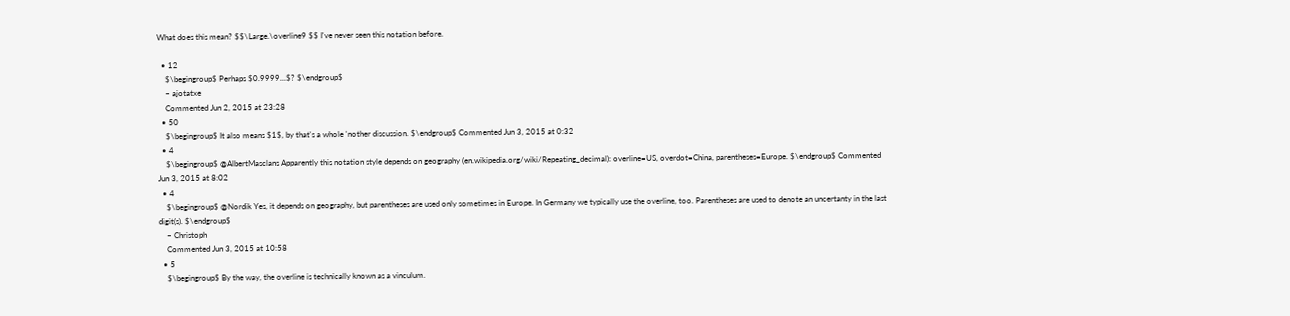What does this mean? $$\Large.\overline9 $$ I've never seen this notation before.

  • 12
    $\begingroup$ Perhaps $0.9999...$? $\endgroup$
    – ajotatxe
    Commented Jun 2, 2015 at 23:28
  • 50
    $\begingroup$ It also means $1$, by that's a whole 'nother discussion. $\endgroup$ Commented Jun 3, 2015 at 0:32
  • 4
    $\begingroup$ @AlbertMasclans Apparently this notation style depends on geography (en.wikipedia.org/wiki/Repeating_decimal): overline=US, overdot=China, parentheses=Europe. $\endgroup$ Commented Jun 3, 2015 at 8:02
  • 4
    $\begingroup$ @Nordik Yes, it depends on geography, but parentheses are used only sometimes in Europe. In Germany we typically use the overline, too. Parentheses are used to denote an uncertanty in the last digit(s). $\endgroup$
    – Christoph
    Commented Jun 3, 2015 at 10:58
  • 5
    $\begingroup$ By the way, the overline is technically known as a vinculum.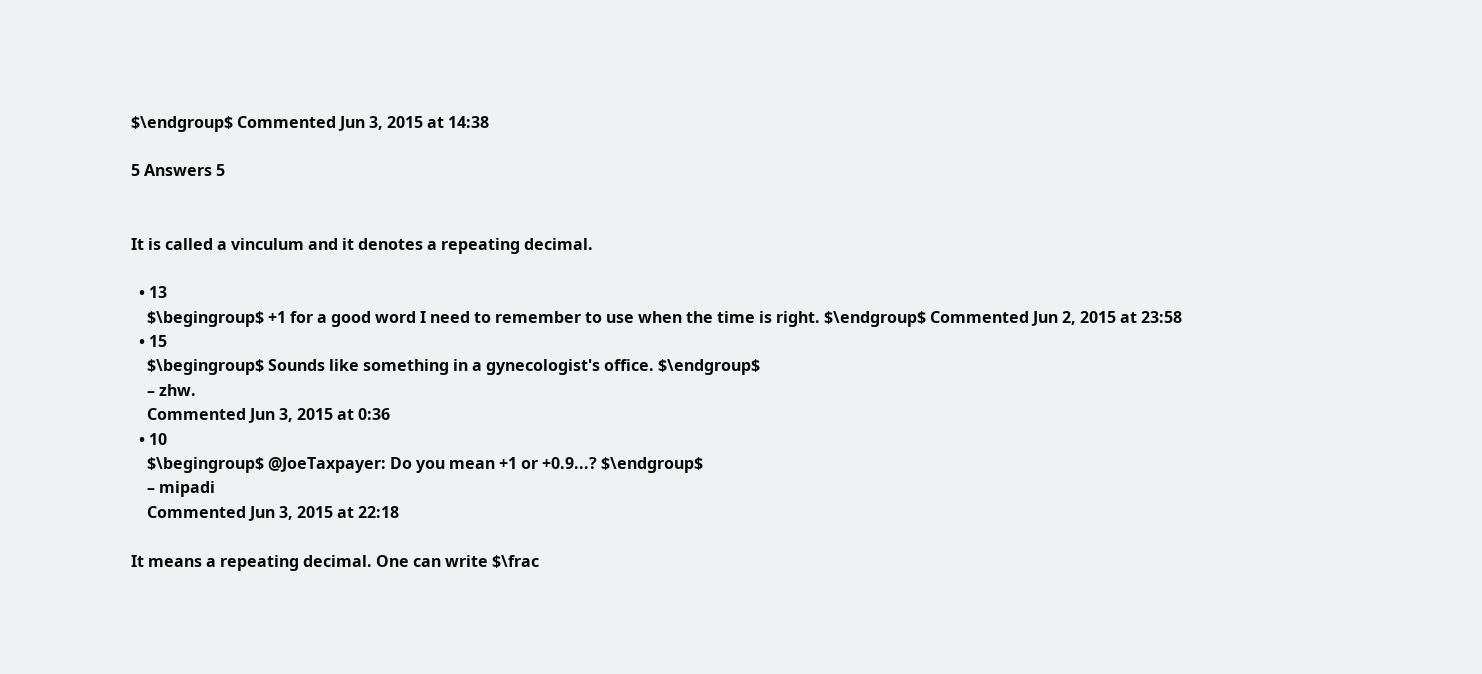$\endgroup$ Commented Jun 3, 2015 at 14:38

5 Answers 5


It is called a vinculum and it denotes a repeating decimal.

  • 13
    $\begingroup$ +1 for a good word I need to remember to use when the time is right. $\endgroup$ Commented Jun 2, 2015 at 23:58
  • 15
    $\begingroup$ Sounds like something in a gynecologist's office. $\endgroup$
    – zhw.
    Commented Jun 3, 2015 at 0:36
  • 10
    $\begingroup$ @JoeTaxpayer: Do you mean +1 or +0.9...? $\endgroup$
    – mipadi
    Commented Jun 3, 2015 at 22:18

It means a repeating decimal. One can write $\frac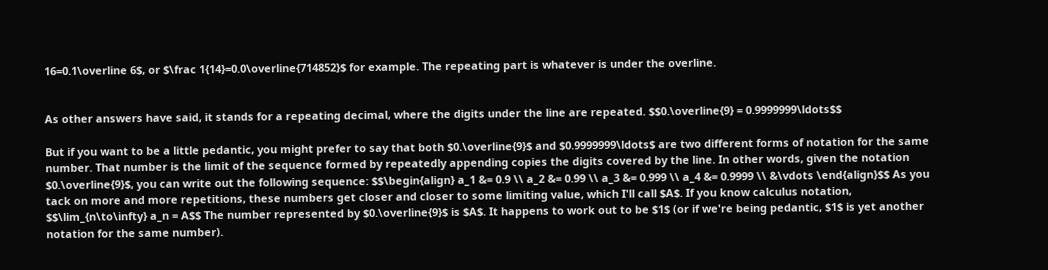16=0.1\overline 6$, or $\frac 1{14}=0.0\overline{714852}$ for example. The repeating part is whatever is under the overline.


As other answers have said, it stands for a repeating decimal, where the digits under the line are repeated. $$0.\overline{9} = 0.9999999\ldots$$

But if you want to be a little pedantic, you might prefer to say that both $0.\overline{9}$ and $0.9999999\ldots$ are two different forms of notation for the same number. That number is the limit of the sequence formed by repeatedly appending copies the digits covered by the line. In other words, given the notation $0.\overline{9}$, you can write out the following sequence: $$\begin{align} a_1 &= 0.9 \\ a_2 &= 0.99 \\ a_3 &= 0.999 \\ a_4 &= 0.9999 \\ &\vdots \end{align}$$ As you tack on more and more repetitions, these numbers get closer and closer to some limiting value, which I'll call $A$. If you know calculus notation, $$\lim_{n\to\infty} a_n = A$$ The number represented by $0.\overline{9}$ is $A$. It happens to work out to be $1$ (or if we're being pedantic, $1$ is yet another notation for the same number).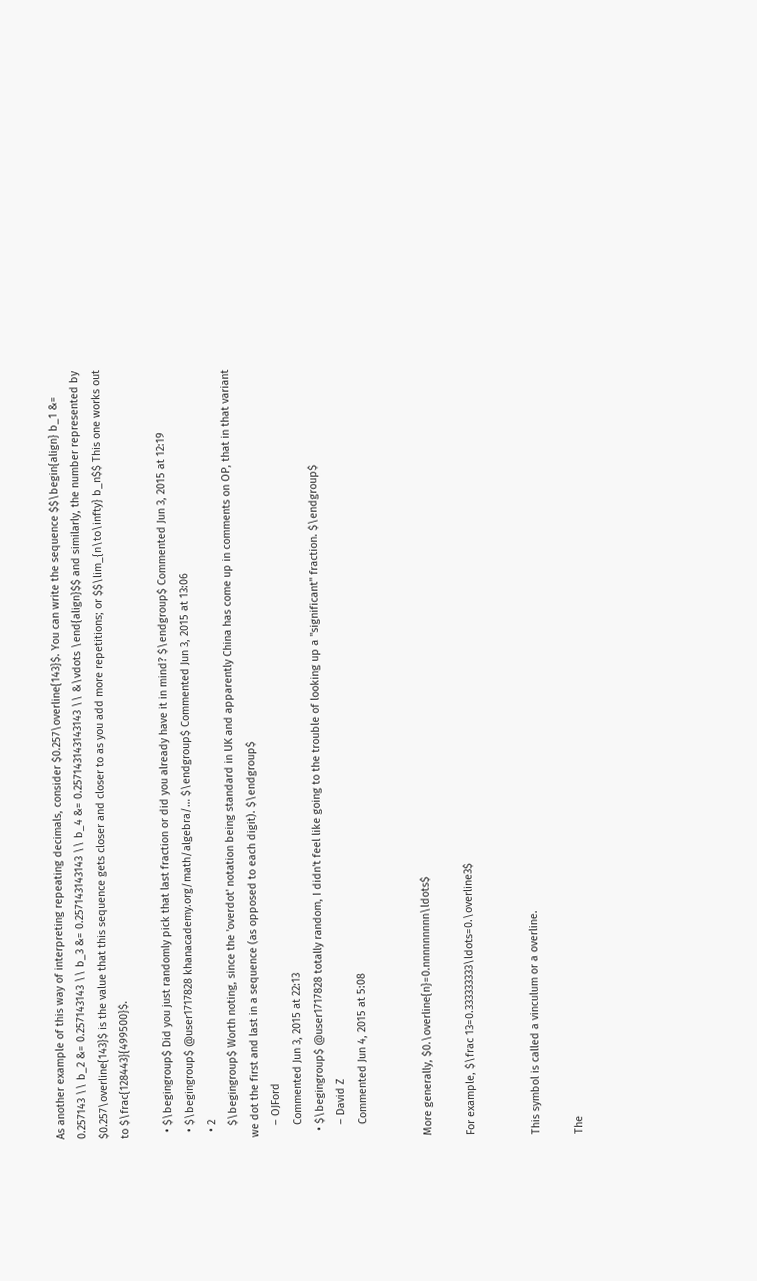As another example of this way of interpreting repeating decimals, consider $0.257\overline{143}$. You can write the sequence $$\begin{align} b_1 &= 0.257143 \\ b_2 &= 0.257143143 \\ b_3 &= 0.257143143143 \\ b_4 &= 0.257143143143143 \\ &\vdots \end{align}$$ and similarly, the number represented by $0.257\overline{143}$ is the value that this sequence gets closer and closer to as you add more repetitions; or $$\lim_{n\to\infty} b_n$$ This one works out to $\frac{128443}{499500}$.

  • $\begingroup$ Did you just randomly pick that last fraction or did you already have it in mind? $\endgroup$ Commented Jun 3, 2015 at 12:19
  • $\begingroup$ @user1717828 khanacademy.org/math/algebra/… $\endgroup$ Commented Jun 3, 2015 at 13:06
  • 2
    $\begingroup$ Worth noting, since the 'overdot' notation being standard in UK and apparently China has come up in comments on OP, that in that variant we dot the first and last in a sequence (as opposed to each digit). $\endgroup$
    – OJFord
    Commented Jun 3, 2015 at 22:13
  • $\begingroup$ @user1717828 totally random, I didn't feel like going to the trouble of looking up a "significant" fraction. $\endgroup$
    – David Z
    Commented Jun 4, 2015 at 5:08


More generally, $0.\overline{n}=0.nnnnnnnnn\ldots$

For example, $\frac 13=0.333333333\ldots=0.\overline3$


This symbol is called a vinculum or a overline.

The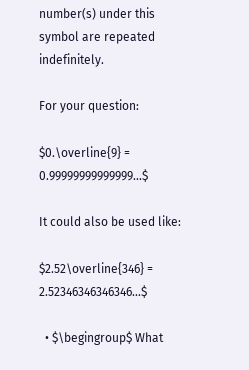number(s) under this symbol are repeated indefinitely.

For your question:

$0.\overline{9} = 0.99999999999999...$

It could also be used like:

$2.52\overline{346} = 2.52346346346346...$

  • $\begingroup$ What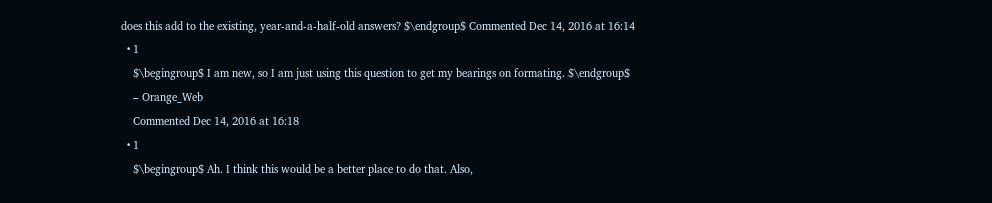does this add to the existing, year-and-a-half-old answers? $\endgroup$ Commented Dec 14, 2016 at 16:14
  • 1
    $\begingroup$ I am new, so I am just using this question to get my bearings on formating. $\endgroup$
    – Orange_Web
    Commented Dec 14, 2016 at 16:18
  • 1
    $\begingroup$ Ah. I think this would be a better place to do that. Also,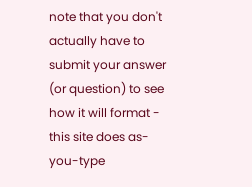note that you don't actually have to submit your answer (or question) to see how it will format - this site does as-you-type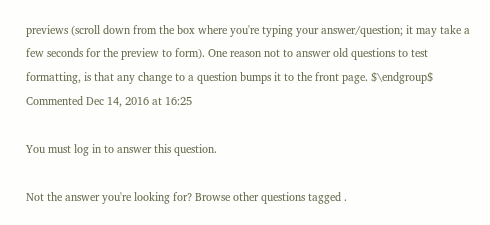previews (scroll down from the box where you're typing your answer/question; it may take a few seconds for the preview to form). One reason not to answer old questions to test formatting, is that any change to a question bumps it to the front page. $\endgroup$ Commented Dec 14, 2016 at 16:25

You must log in to answer this question.

Not the answer you're looking for? Browse other questions tagged .